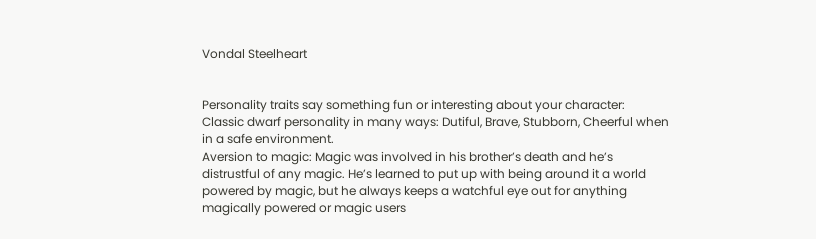Vondal Steelheart


Personality traits say something fun or interesting about your character:
Classic dwarf personality in many ways: Dutiful, Brave, Stubborn, Cheerful when in a safe environment.
Aversion to magic: Magic was involved in his brother’s death and he’s distrustful of any magic. He’s learned to put up with being around it a world powered by magic, but he always keeps a watchful eye out for anything magically powered or magic users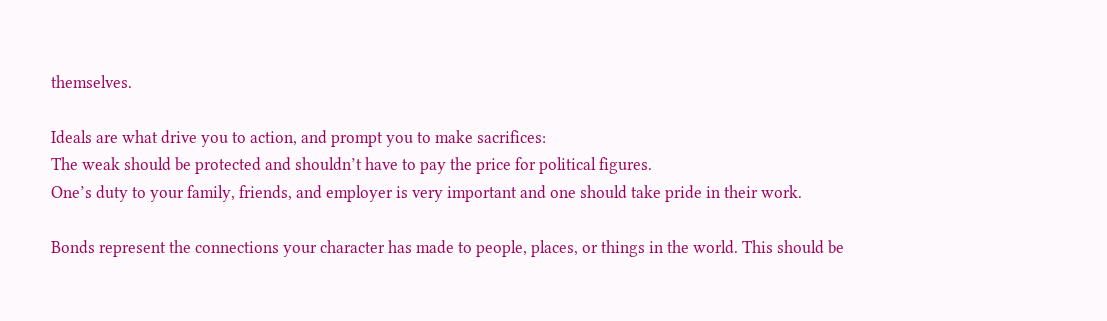themselves.

Ideals are what drive you to action, and prompt you to make sacrifices:
The weak should be protected and shouldn’t have to pay the price for political figures.
One’s duty to your family, friends, and employer is very important and one should take pride in their work.

Bonds represent the connections your character has made to people, places, or things in the world. This should be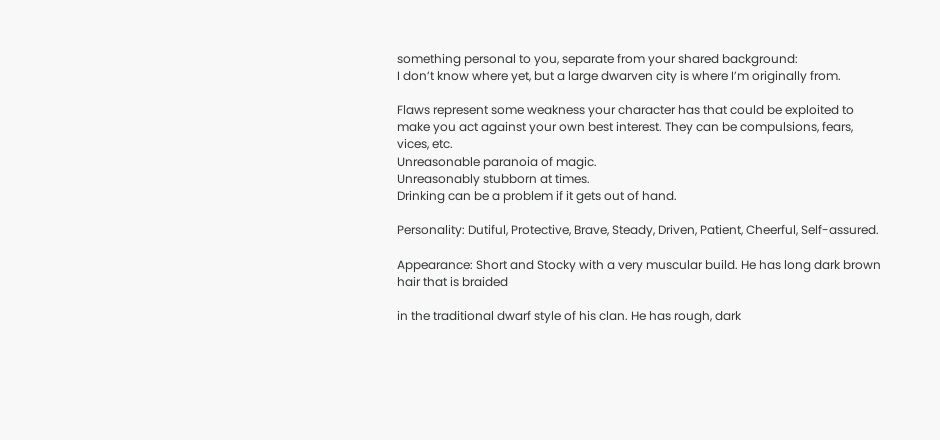something personal to you, separate from your shared background:
I don’t know where yet, but a large dwarven city is where I’m originally from.

Flaws represent some weakness your character has that could be exploited to make you act against your own best interest. They can be compulsions, fears, vices, etc.
Unreasonable paranoia of magic.
Unreasonably stubborn at times.
Drinking can be a problem if it gets out of hand.

Personality: Dutiful, Protective, Brave, Steady, Driven, Patient, Cheerful, Self-assured.

Appearance: Short and Stocky with a very muscular build. He has long dark brown hair that is braided

in the traditional dwarf style of his clan. He has rough, dark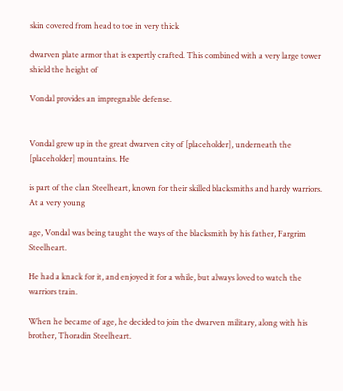skin covered from head to toe in very thick

dwarven plate armor that is expertly crafted. This combined with a very large tower shield the height of

Vondal provides an impregnable defense.


Vondal grew up in the great dwarven city of [placeholder], underneath the [placeholder] mountains. He

is part of the clan Steelheart, known for their skilled blacksmiths and hardy warriors. At a very young

age, Vondal was being taught the ways of the blacksmith by his father, Fargrim Steelheart.

He had a knack for it, and enjoyed it for a while, but always loved to watch the warriors train.

When he became of age, he decided to join the dwarven military, along with his brother, Thoradin Steelheart.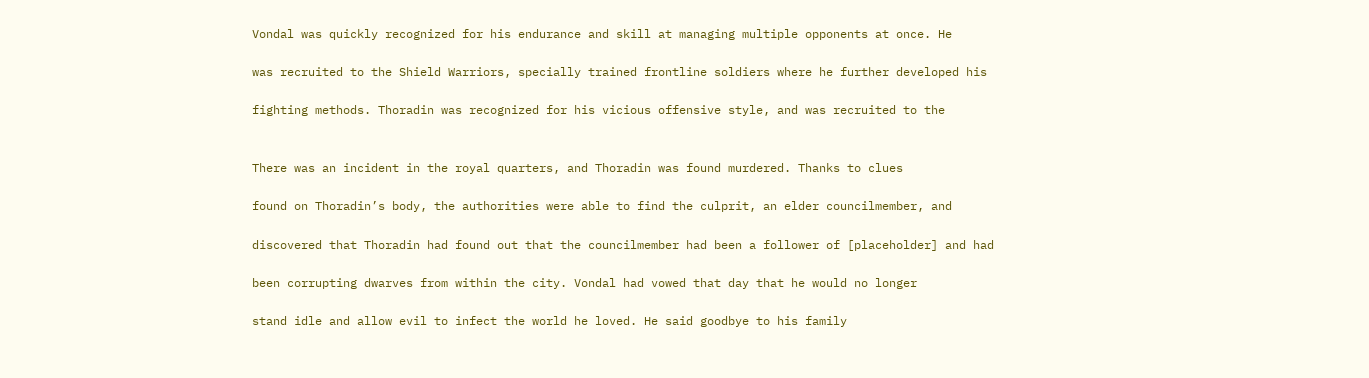Vondal was quickly recognized for his endurance and skill at managing multiple opponents at once. He

was recruited to the Shield Warriors, specially trained frontline soldiers where he further developed his

fighting methods. Thoradin was recognized for his vicious offensive style, and was recruited to the


There was an incident in the royal quarters, and Thoradin was found murdered. Thanks to clues

found on Thoradin’s body, the authorities were able to find the culprit, an elder councilmember, and

discovered that Thoradin had found out that the councilmember had been a follower of [placeholder] and had

been corrupting dwarves from within the city. Vondal had vowed that day that he would no longer

stand idle and allow evil to infect the world he loved. He said goodbye to his family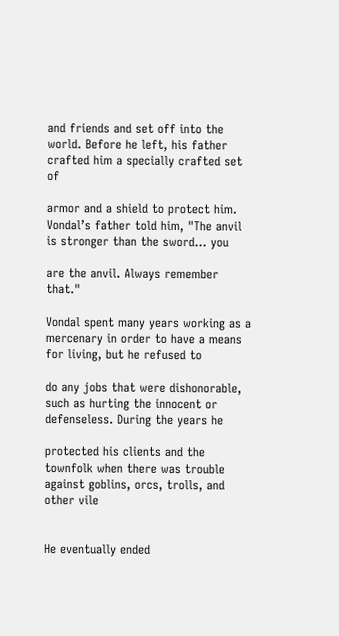and friends and set off into the world. Before he left, his father crafted him a specially crafted set of

armor and a shield to protect him. Vondal’s father told him, "The anvil is stronger than the sword… you

are the anvil. Always remember that."

Vondal spent many years working as a mercenary in order to have a means for living, but he refused to

do any jobs that were dishonorable, such as hurting the innocent or defenseless. During the years he

protected his clients and the townfolk when there was trouble against goblins, orcs, trolls, and other vile


He eventually ended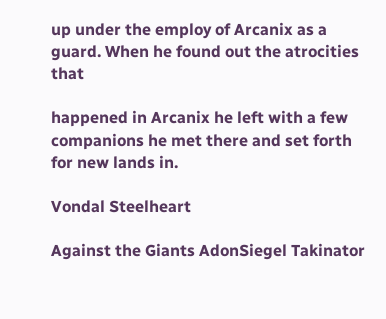up under the employ of Arcanix as a guard. When he found out the atrocities that

happened in Arcanix he left with a few companions he met there and set forth for new lands in.

Vondal Steelheart

Against the Giants AdonSiegel Takinator